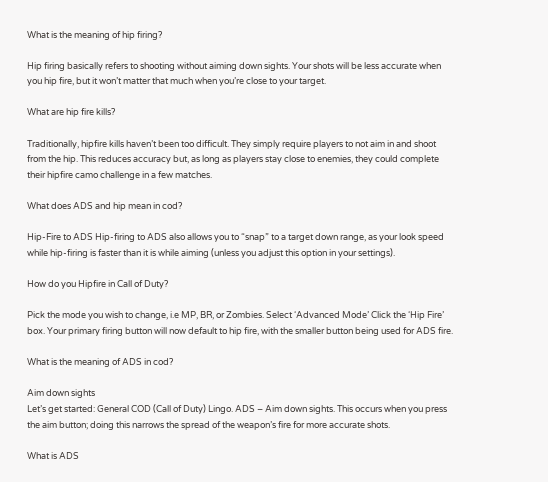What is the meaning of hip firing?

Hip firing basically refers to shooting without aiming down sights. Your shots will be less accurate when you hip fire, but it won’t matter that much when you’re close to your target.

What are hip fire kills?

Traditionally, hipfire kills haven’t been too difficult. They simply require players to not aim in and shoot from the hip. This reduces accuracy but, as long as players stay close to enemies, they could complete their hipfire camo challenge in a few matches.

What does ADS and hip mean in cod?

Hip-Fire to ADS Hip-firing to ADS also allows you to “snap” to a target down range, as your look speed while hip-firing is faster than it is while aiming (unless you adjust this option in your settings).

How do you Hipfire in Call of Duty?

Pick the mode you wish to change, i.e MP, BR, or Zombies. Select ‘Advanced Mode’ Click the ‘Hip Fire’ box. Your primary firing button will now default to hip fire, with the smaller button being used for ADS fire.

What is the meaning of ADS in cod?

Aim down sights
Let’s get started: General COD (Call of Duty) Lingo. ADS – Aim down sights. This occurs when you press the aim button; doing this narrows the spread of the weapon’s fire for more accurate shots.

What is ADS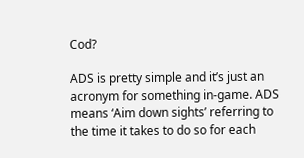Cod?

ADS is pretty simple and it’s just an acronym for something in-game. ADS means ‘Aim down sights’ referring to the time it takes to do so for each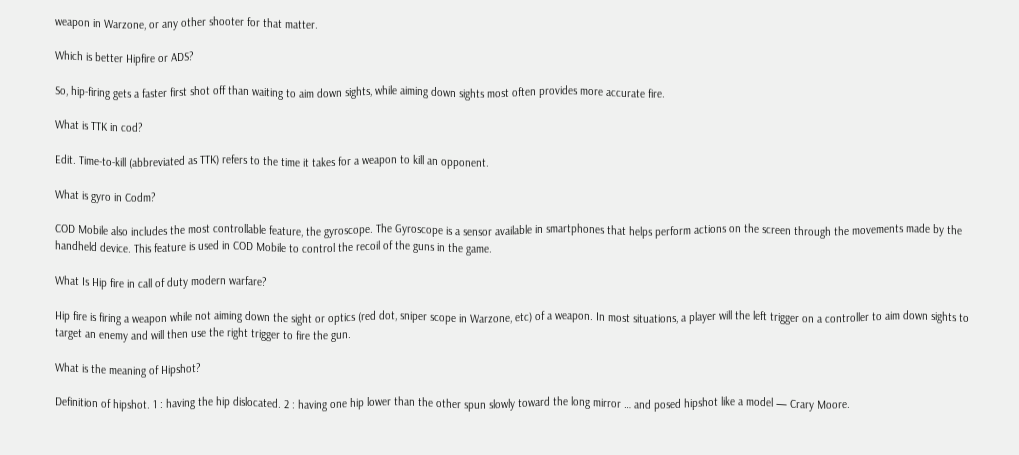weapon in Warzone, or any other shooter for that matter.

Which is better Hipfire or ADS?

So, hip-firing gets a faster first shot off than waiting to aim down sights, while aiming down sights most often provides more accurate fire.

What is TTK in cod?

Edit. Time-to-kill (abbreviated as TTK) refers to the time it takes for a weapon to kill an opponent.

What is gyro in Codm?

COD Mobile also includes the most controllable feature, the gyroscope. The Gyroscope is a sensor available in smartphones that helps perform actions on the screen through the movements made by the handheld device. This feature is used in COD Mobile to control the recoil of the guns in the game.

What Is Hip fire in call of duty modern warfare?

Hip fire is firing a weapon while not aiming down the sight or optics (red dot, sniper scope in Warzone, etc) of a weapon. In most situations, a player will the left trigger on a controller to aim down sights to target an enemy and will then use the right trigger to fire the gun.

What is the meaning of Hipshot?

Definition of hipshot. 1 : having the hip dislocated. 2 : having one hip lower than the other spun slowly toward the long mirror … and posed hipshot like a model — Crary Moore.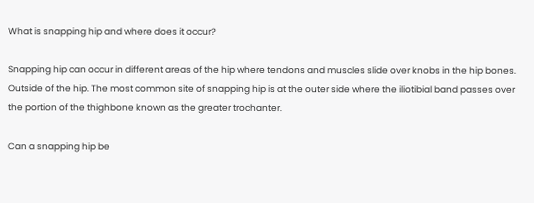What is snapping hip and where does it occur?

Snapping hip can occur in different areas of the hip where tendons and muscles slide over knobs in the hip bones. Outside of the hip. The most common site of snapping hip is at the outer side where the iliotibial band passes over the portion of the thighbone known as the greater trochanter.

Can a snapping hip be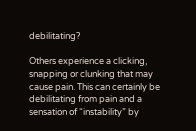debilitating?

Others experience a clicking, snapping or clunking that may cause pain. This can certainly be debilitating from pain and a sensation of “instability” by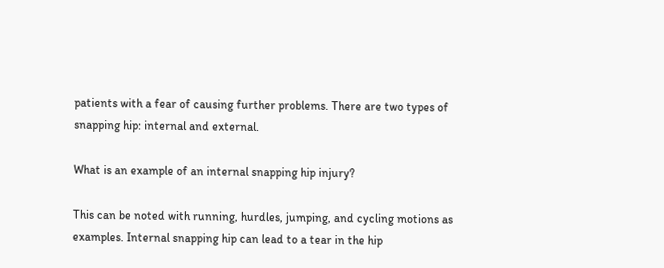patients with a fear of causing further problems. There are two types of snapping hip: internal and external.

What is an example of an internal snapping hip injury?

This can be noted with running, hurdles, jumping, and cycling motions as examples. Internal snapping hip can lead to a tear in the hip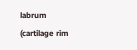labrum (cartilage rim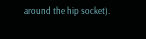around the hip socket).